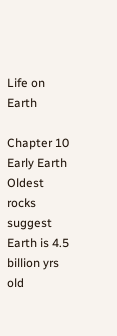Life on Earth

Chapter 10
Early Earth
Oldest
rocks suggest Earth is 4.5 billion yrs old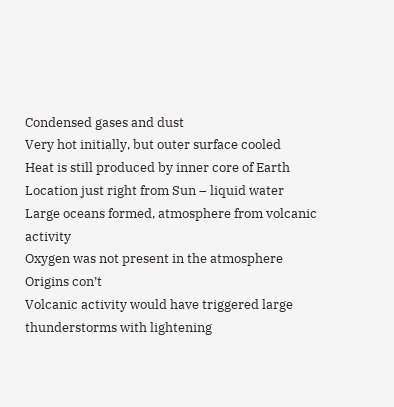Condensed gases and dust
Very hot initially, but outer surface cooled
Heat is still produced by inner core of Earth
Location just right from Sun – liquid water
Large oceans formed, atmosphere from volcanic activity
Oxygen was not present in the atmosphere
Origins con’t
Volcanic activity would have triggered large
thunderstorms with lightening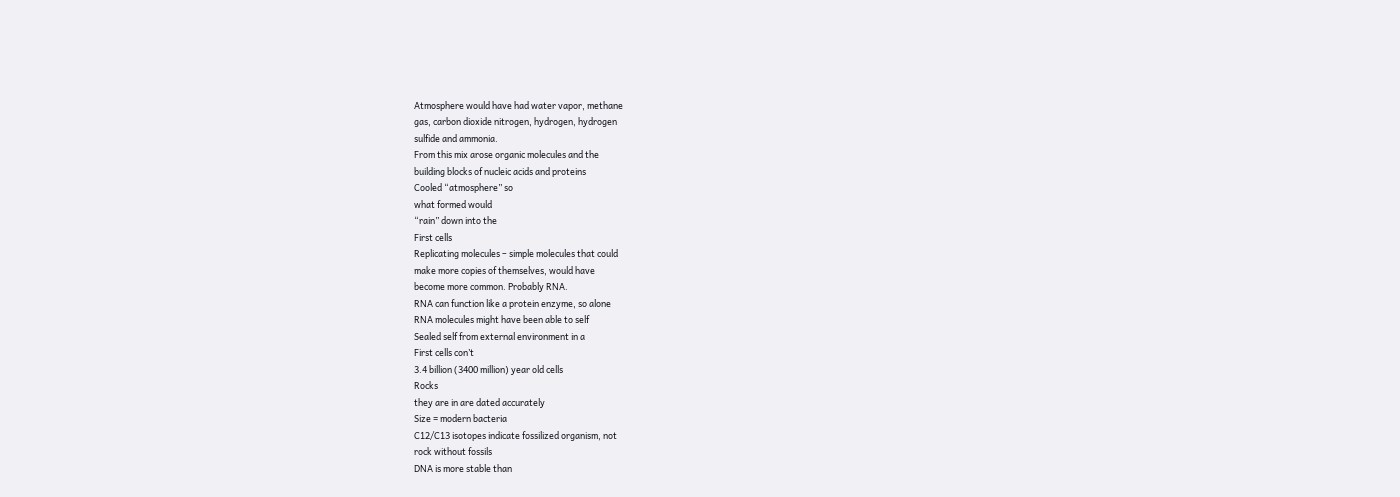Atmosphere would have had water vapor, methane
gas, carbon dioxide nitrogen, hydrogen, hydrogen
sulfide and ammonia.
From this mix arose organic molecules and the
building blocks of nucleic acids and proteins
Cooled “atmosphere” so
what formed would
“rain” down into the
First cells
Replicating molecules – simple molecules that could
make more copies of themselves, would have
become more common. Probably RNA.
RNA can function like a protein enzyme, so alone
RNA molecules might have been able to self
Sealed self from external environment in a
First cells con’t
3.4 billion (3400 million) year old cells
Rocks
they are in are dated accurately
Size = modern bacteria
C12/C13 isotopes indicate fossilized organism, not
rock without fossils
DNA is more stable than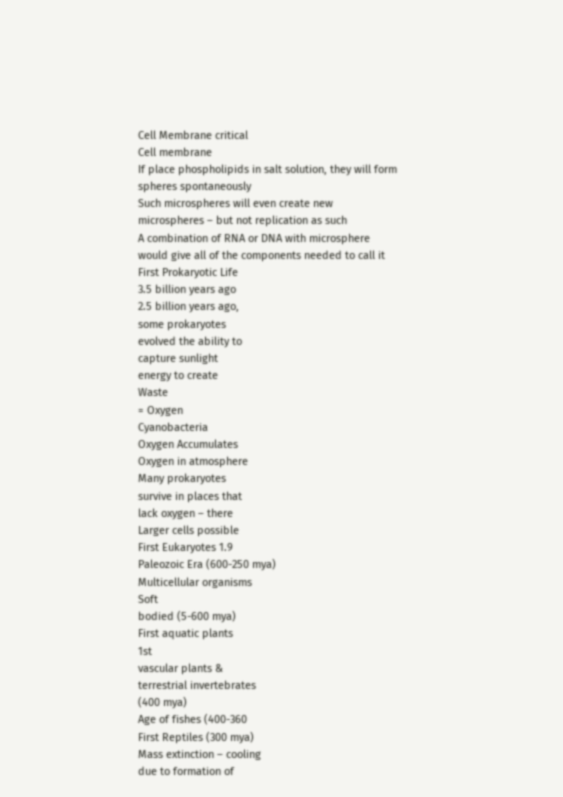Cell Membrane critical
Cell membrane
If place phospholipids in salt solution, they will form
spheres spontaneously
Such microspheres will even create new
microspheres – but not replication as such
A combination of RNA or DNA with microsphere
would give all of the components needed to call it
First Prokaryotic Life
3.5 billion years ago
2.5 billion years ago,
some prokaryotes
evolved the ability to
capture sunlight
energy to create
Waste
= Oxygen
Cyanobacteria
Oxygen Accumulates
Oxygen in atmosphere
Many prokaryotes
survive in places that
lack oxygen – there
Larger cells possible
First Eukaryotes 1.9
Paleozoic Era (600-250 mya)
Multicellular organisms
Soft
bodied (5-600 mya)
First aquatic plants
1st
vascular plants &
terrestrial invertebrates
(400 mya)
Age of fishes (400-360
First Reptiles (300 mya)
Mass extinction – cooling
due to formation of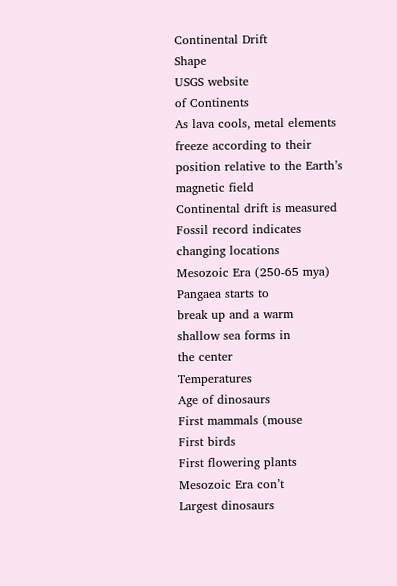Continental Drift
Shape
USGS website
of Continents
As lava cools, metal elements
freeze according to their
position relative to the Earth’s
magnetic field
Continental drift is measured
Fossil record indicates
changing locations
Mesozoic Era (250-65 mya)
Pangaea starts to
break up and a warm
shallow sea forms in
the center
Temperatures
Age of dinosaurs
First mammals (mouse
First birds
First flowering plants
Mesozoic Era con’t
Largest dinosaurs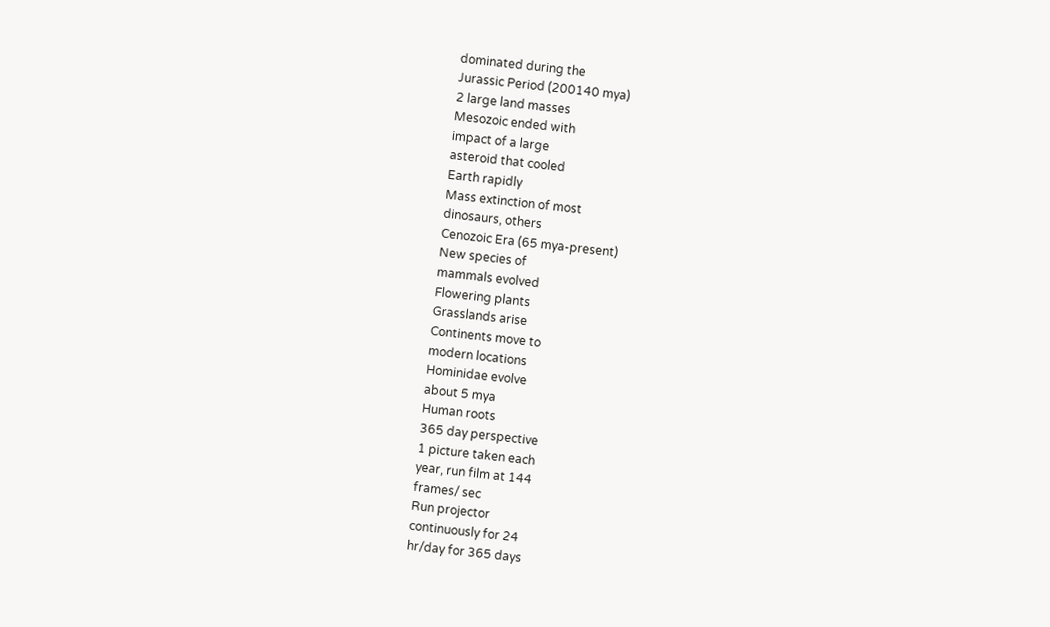dominated during the
Jurassic Period (200140 mya)
2 large land masses
Mesozoic ended with
impact of a large
asteroid that cooled
Earth rapidly
Mass extinction of most
dinosaurs, others
Cenozoic Era (65 mya-present)
New species of
mammals evolved
Flowering plants
Grasslands arise
Continents move to
modern locations
Hominidae evolve
about 5 mya
Human roots
365 day perspective
1 picture taken each
year, run film at 144
frames/ sec
Run projector
continuously for 24
hr/day for 365 days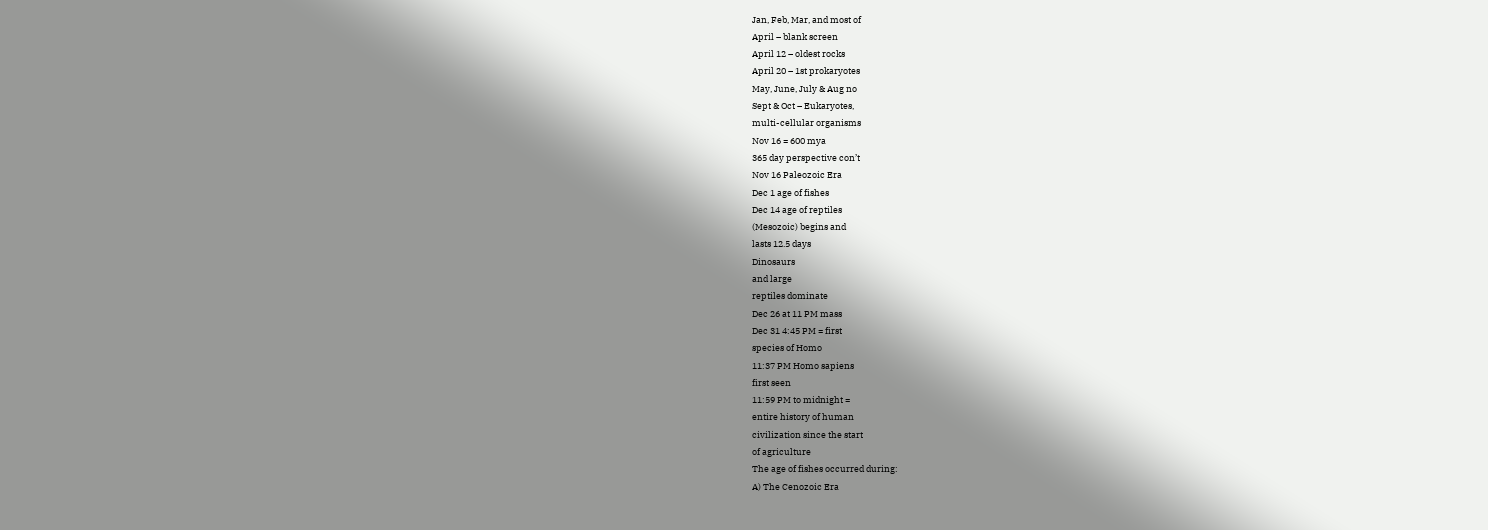Jan, Feb, Mar, and most of
April – blank screen
April 12 – oldest rocks
April 20 – 1st prokaryotes
May, June, July & Aug no
Sept & Oct – Eukaryotes,
multi-cellular organisms
Nov 16 = 600 mya
365 day perspective con’t
Nov 16 Paleozoic Era
Dec 1 age of fishes
Dec 14 age of reptiles
(Mesozoic) begins and
lasts 12.5 days
Dinosaurs
and large
reptiles dominate
Dec 26 at 11 PM mass
Dec 31 4:45 PM = first
species of Homo
11:37 PM Homo sapiens
first seen
11:59 PM to midnight =
entire history of human
civilization since the start
of agriculture
The age of fishes occurred during:
A) The Cenozoic Era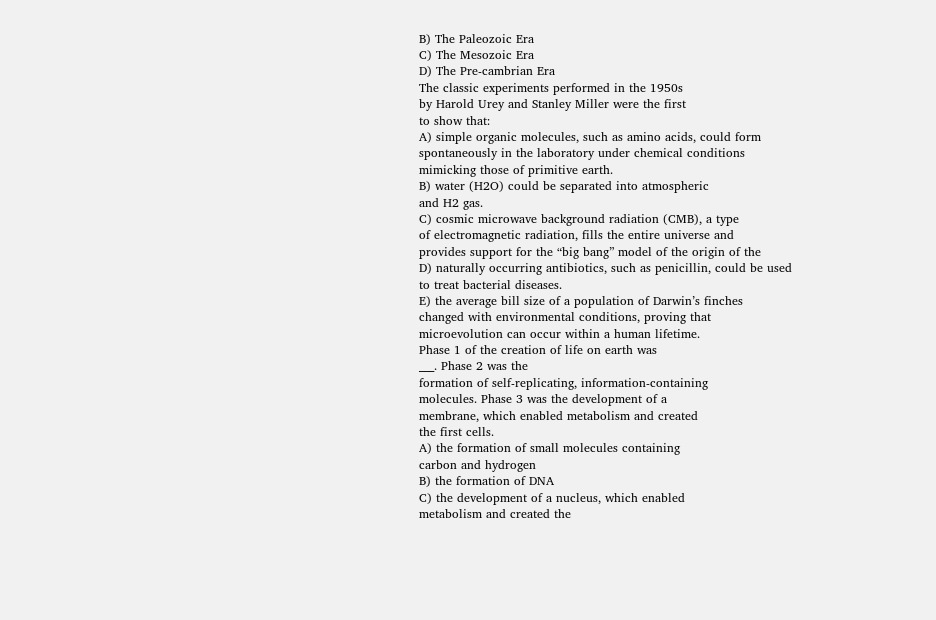B) The Paleozoic Era
C) The Mesozoic Era
D) The Pre-cambrian Era
The classic experiments performed in the 1950s
by Harold Urey and Stanley Miller were the first
to show that:
A) simple organic molecules, such as amino acids, could form
spontaneously in the laboratory under chemical conditions
mimicking those of primitive earth.
B) water (H2O) could be separated into atmospheric
and H2 gas.
C) cosmic microwave background radiation (CMB), a type
of electromagnetic radiation, fills the entire universe and
provides support for the “big bang” model of the origin of the
D) naturally occurring antibiotics, such as penicillin, could be used
to treat bacterial diseases.
E) the average bill size of a population of Darwin’s finches
changed with environmental conditions, proving that
microevolution can occur within a human lifetime.
Phase 1 of the creation of life on earth was
___. Phase 2 was the
formation of self-replicating, information-containing
molecules. Phase 3 was the development of a
membrane, which enabled metabolism and created
the first cells.
A) the formation of small molecules containing
carbon and hydrogen
B) the formation of DNA
C) the development of a nucleus, which enabled
metabolism and created the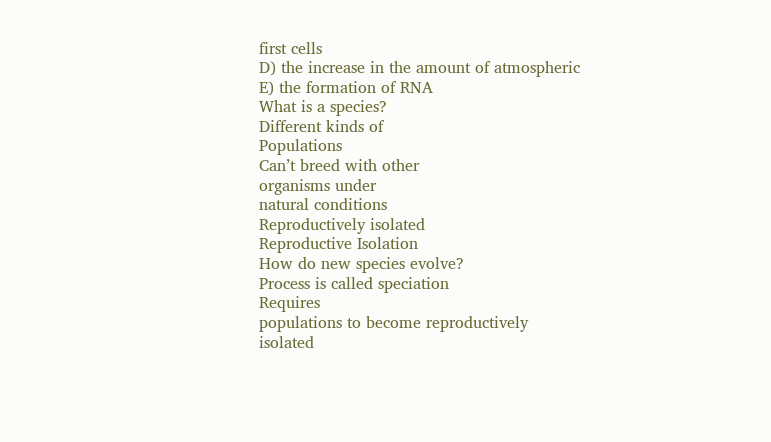first cells
D) the increase in the amount of atmospheric
E) the formation of RNA
What is a species?
Different kinds of
Populations
Can’t breed with other
organisms under
natural conditions
Reproductively isolated
Reproductive Isolation
How do new species evolve?
Process is called speciation
Requires
populations to become reproductively isolated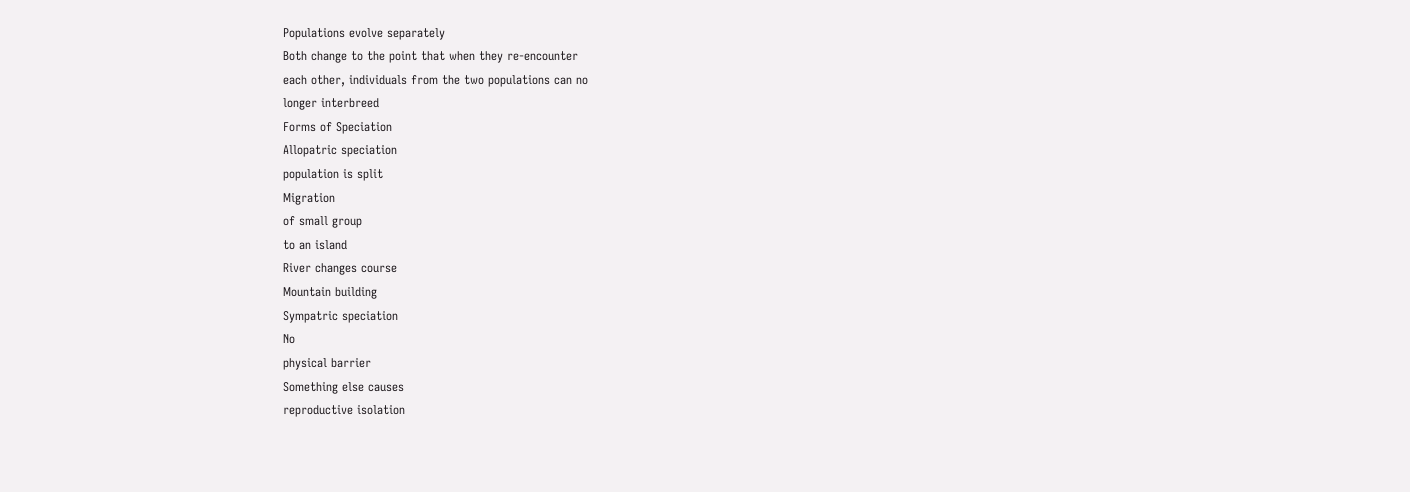Populations evolve separately
Both change to the point that when they re-encounter
each other, individuals from the two populations can no
longer interbreed
Forms of Speciation
Allopatric speciation
population is split
Migration
of small group
to an island
River changes course
Mountain building
Sympatric speciation
No
physical barrier
Something else causes
reproductive isolation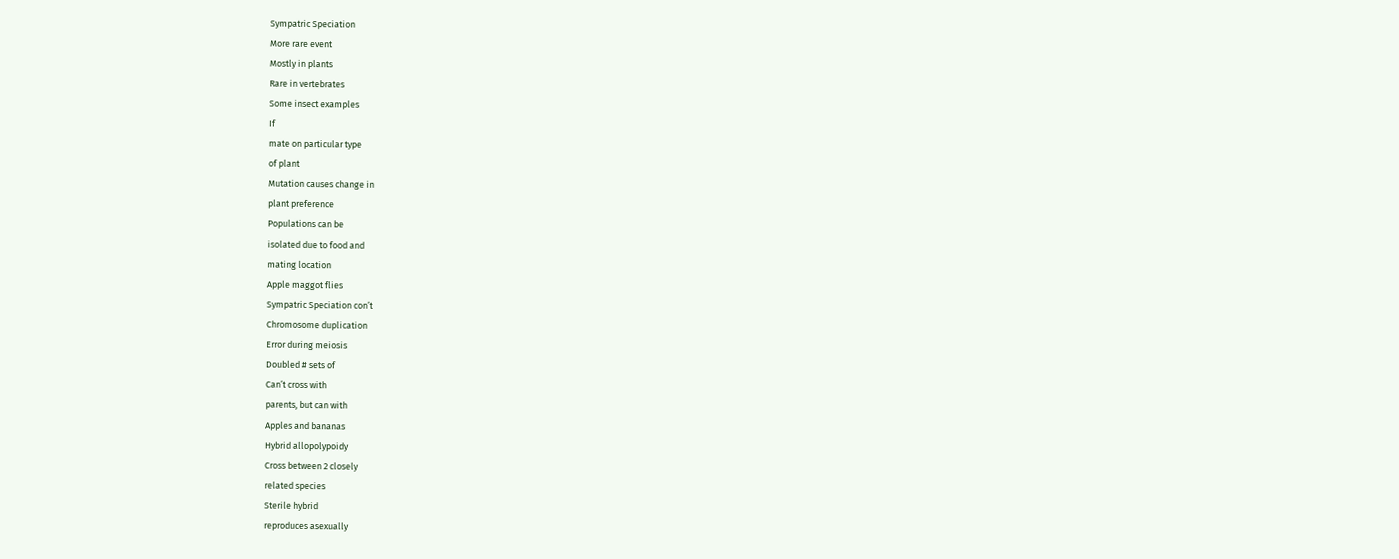Sympatric Speciation
More rare event
Mostly in plants
Rare in vertebrates
Some insect examples
If
mate on particular type
of plant
Mutation causes change in
plant preference
Populations can be
isolated due to food and
mating location
Apple maggot flies
Sympatric Speciation con’t
Chromosome duplication
Error during meiosis
Doubled # sets of
Can’t cross with
parents, but can with
Apples and bananas
Hybrid allopolypoidy
Cross between 2 closely
related species
Sterile hybrid
reproduces asexually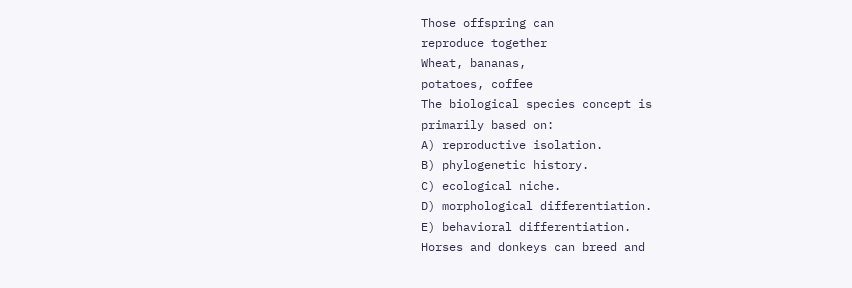Those offspring can
reproduce together
Wheat, bananas,
potatoes, coffee
The biological species concept is
primarily based on:
A) reproductive isolation.
B) phylogenetic history.
C) ecological niche.
D) morphological differentiation.
E) behavioral differentiation.
Horses and donkeys can breed and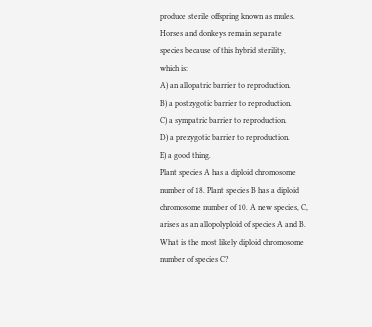produce sterile offspring known as mules.
Horses and donkeys remain separate
species because of this hybrid sterility,
which is:
A) an allopatric barrier to reproduction.
B) a postzygotic barrier to reproduction.
C) a sympatric barrier to reproduction.
D) a prezygotic barrier to reproduction.
E) a good thing.
Plant species A has a diploid chromosome
number of 18. Plant species B has a diploid
chromosome number of 10. A new species, C,
arises as an allopolyploid of species A and B.
What is the most likely diploid chromosome
number of species C?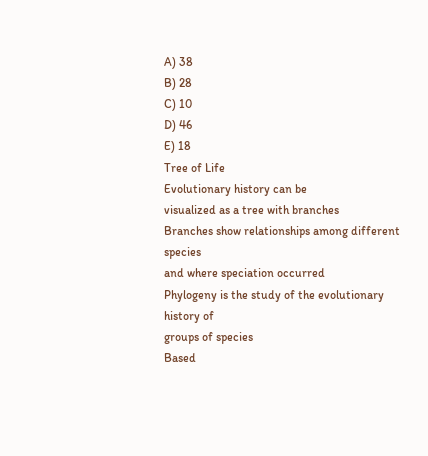A) 38
B) 28
C) 10
D) 46
E) 18
Tree of Life
Evolutionary history can be
visualized as a tree with branches
Branches show relationships among different species
and where speciation occurred
Phylogeny is the study of the evolutionary history of
groups of species
Based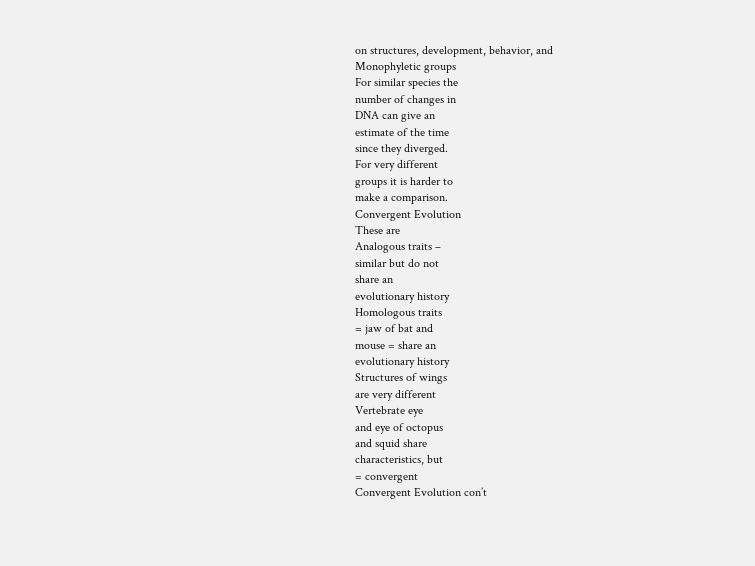on structures, development, behavior, and
Monophyletic groups
For similar species the
number of changes in
DNA can give an
estimate of the time
since they diverged.
For very different
groups it is harder to
make a comparison.
Convergent Evolution
These are
Analogous traits –
similar but do not
share an
evolutionary history
Homologous traits
= jaw of bat and
mouse = share an
evolutionary history
Structures of wings
are very different
Vertebrate eye
and eye of octopus
and squid share
characteristics, but
= convergent
Convergent Evolution con’t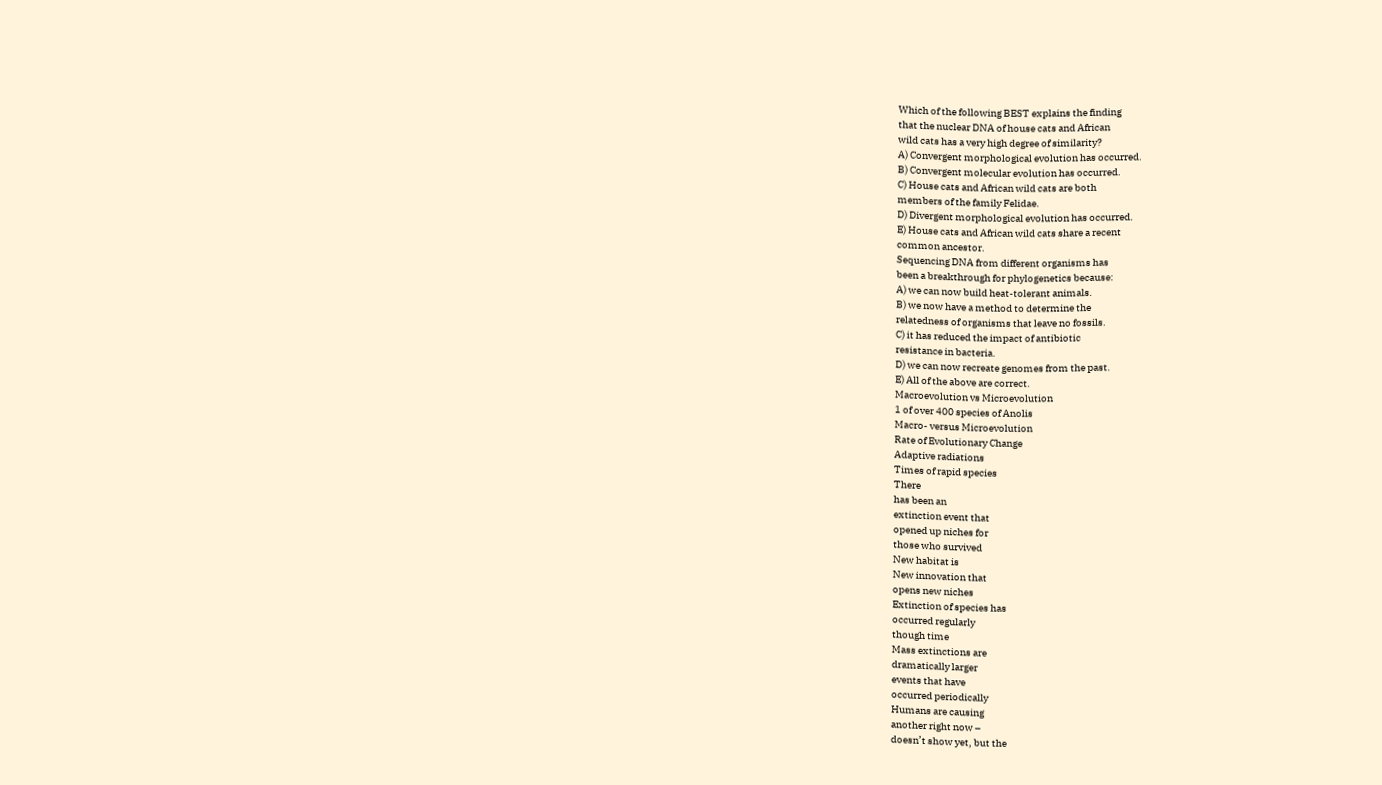Which of the following BEST explains the finding
that the nuclear DNA of house cats and African
wild cats has a very high degree of similarity?
A) Convergent morphological evolution has occurred.
B) Convergent molecular evolution has occurred.
C) House cats and African wild cats are both
members of the family Felidae.
D) Divergent morphological evolution has occurred.
E) House cats and African wild cats share a recent
common ancestor.
Sequencing DNA from different organisms has
been a breakthrough for phylogenetics because:
A) we can now build heat-tolerant animals.
B) we now have a method to determine the
relatedness of organisms that leave no fossils.
C) it has reduced the impact of antibiotic
resistance in bacteria.
D) we can now recreate genomes from the past.
E) All of the above are correct.
Macroevolution vs Microevolution
1 of over 400 species of Anolis
Macro- versus Microevolution
Rate of Evolutionary Change
Adaptive radiations
Times of rapid species
There
has been an
extinction event that
opened up niches for
those who survived
New habitat is
New innovation that
opens new niches
Extinction of species has
occurred regularly
though time
Mass extinctions are
dramatically larger
events that have
occurred periodically
Humans are causing
another right now –
doesn’t show yet, but the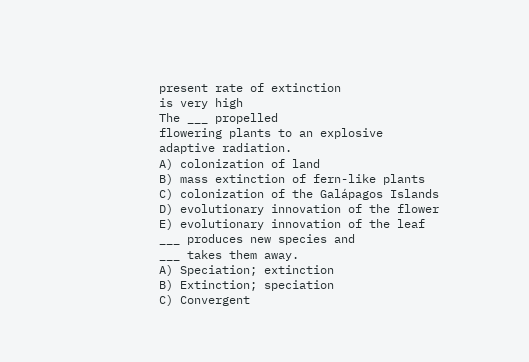present rate of extinction
is very high
The ___ propelled
flowering plants to an explosive
adaptive radiation.
A) colonization of land
B) mass extinction of fern-like plants
C) colonization of the Galápagos Islands
D) evolutionary innovation of the flower
E) evolutionary innovation of the leaf
___ produces new species and
___ takes them away.
A) Speciation; extinction
B) Extinction; speciation
C) Convergent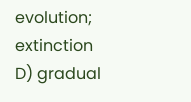evolution; extinction
D) gradual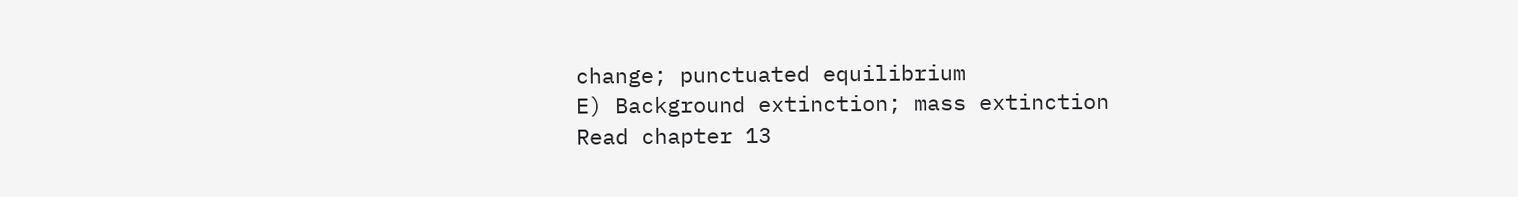change; punctuated equilibrium
E) Background extinction; mass extinction
Read chapter 13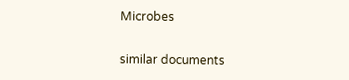Microbes

similar documents